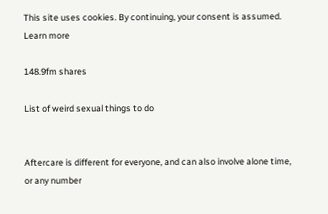This site uses cookies. By continuing, your consent is assumed. Learn more

148.9fm shares

List of weird sexual things to do


Aftercare is different for everyone, and can also involve alone time, or any number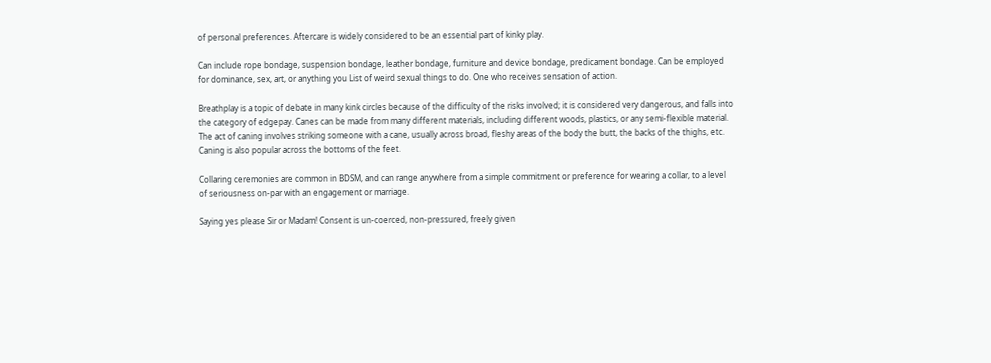of personal preferences. Aftercare is widely considered to be an essential part of kinky play.

Can include rope bondage, suspension bondage, leather bondage, furniture and device bondage, predicament bondage. Can be employed for dominance, sex, art, or anything you List of weird sexual things to do. One who receives sensation of action.

Breathplay is a topic of debate in many kink circles because of the difficulty of the risks involved; it is considered very dangerous, and falls into the category of edgepay. Canes can be made from many different materials, including different woods, plastics, or any semi-flexible material. The act of caning involves striking someone with a cane, usually across broad, fleshy areas of the body the butt, the backs of the thighs, etc. Caning is also popular across the bottoms of the feet.

Collaring ceremonies are common in BDSM, and can range anywhere from a simple commitment or preference for wearing a collar, to a level of seriousness on-par with an engagement or marriage.

Saying yes please Sir or Madam! Consent is un-coerced, non-pressured, freely given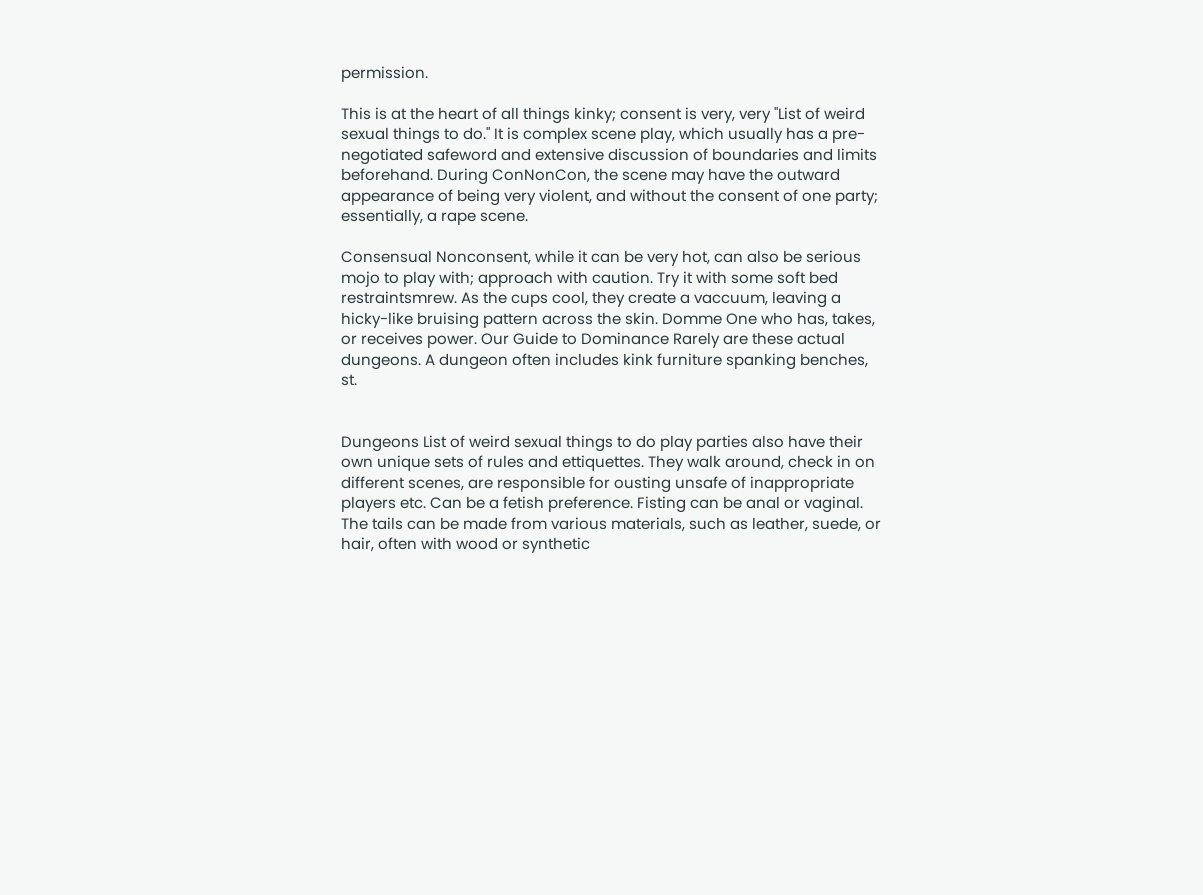permission.

This is at the heart of all things kinky; consent is very, very "List of weird sexual things to do." It is complex scene play, which usually has a pre-negotiated safeword and extensive discussion of boundaries and limits beforehand. During ConNonCon, the scene may have the outward appearance of being very violent, and without the consent of one party; essentially, a rape scene.

Consensual Nonconsent, while it can be very hot, can also be serious mojo to play with; approach with caution. Try it with some soft bed restraintsmrew. As the cups cool, they create a vaccuum, leaving a hicky-like bruising pattern across the skin. Domme One who has, takes, or receives power. Our Guide to Dominance Rarely are these actual dungeons. A dungeon often includes kink furniture spanking benches, st.


Dungeons List of weird sexual things to do play parties also have their own unique sets of rules and ettiquettes. They walk around, check in on different scenes, are responsible for ousting unsafe of inappropriate players etc. Can be a fetish preference. Fisting can be anal or vaginal. The tails can be made from various materials, such as leather, suede, or hair, often with wood or synthetic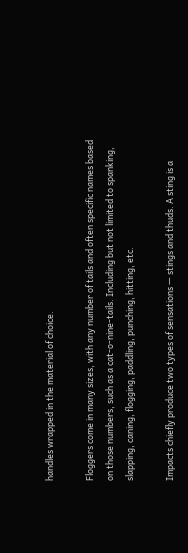handles wrapped in the material of choice.

Floggers come in many sizes, with any number of tails and often specific names based on those numbers, such as a cat-o-nine-tails. Including but not limited to spanking, slapping, caning, flogging, paddling, punching, hitting, etc.

Impacts chiefly produce two types of sensations — stings and thuds. A sting is a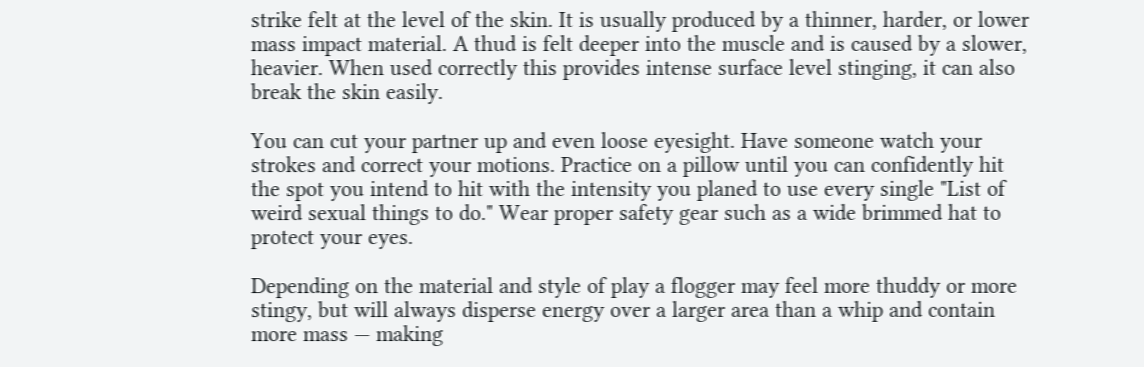strike felt at the level of the skin. It is usually produced by a thinner, harder, or lower mass impact material. A thud is felt deeper into the muscle and is caused by a slower, heavier. When used correctly this provides intense surface level stinging, it can also break the skin easily.

You can cut your partner up and even loose eyesight. Have someone watch your strokes and correct your motions. Practice on a pillow until you can confidently hit the spot you intend to hit with the intensity you planed to use every single "List of weird sexual things to do." Wear proper safety gear such as a wide brimmed hat to protect your eyes.

Depending on the material and style of play a flogger may feel more thuddy or more stingy, but will always disperse energy over a larger area than a whip and contain more mass — making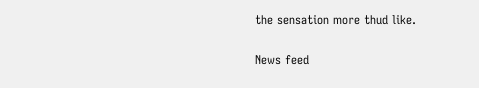the sensation more thud like.

News feed